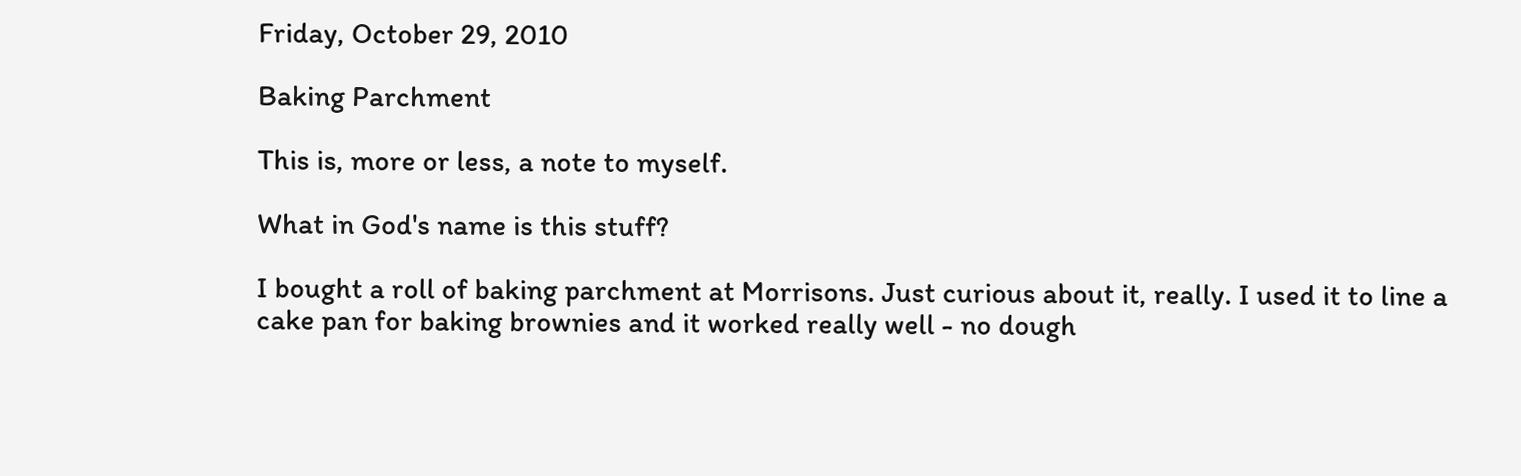Friday, October 29, 2010

Baking Parchment

This is, more or less, a note to myself.

What in God's name is this stuff?

I bought a roll of baking parchment at Morrisons. Just curious about it, really. I used it to line a cake pan for baking brownies and it worked really well - no dough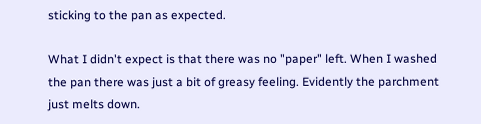sticking to the pan as expected.

What I didn't expect is that there was no "paper" left. When I washed the pan there was just a bit of greasy feeling. Evidently the parchment just melts down.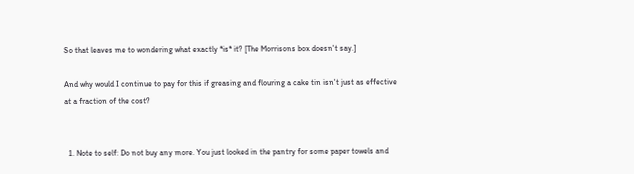So that leaves me to wondering what exactly *is* it? [The Morrisons box doesn't say.]

And why would I continue to pay for this if greasing and flouring a cake tin isn't just as effective at a fraction of the cost?


  1. Note to self: Do not buy any more. You just looked in the pantry for some paper towels and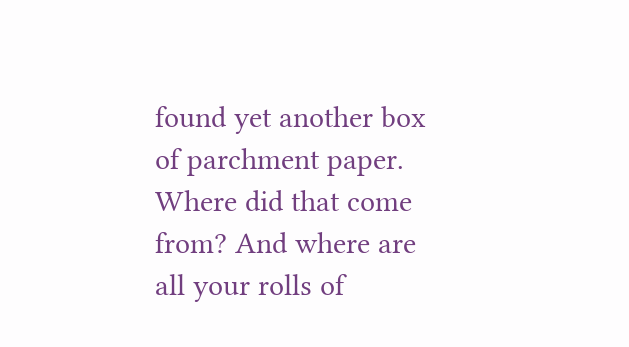found yet another box of parchment paper. Where did that come from? And where are all your rolls of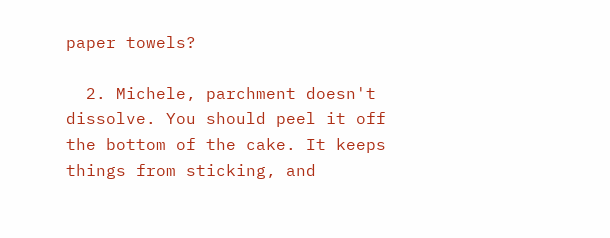paper towels?

  2. Michele, parchment doesn't dissolve. You should peel it off the bottom of the cake. It keeps things from sticking, and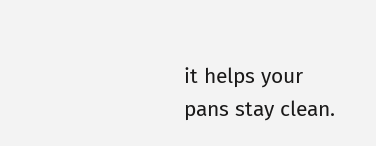it helps your pans stay clean.